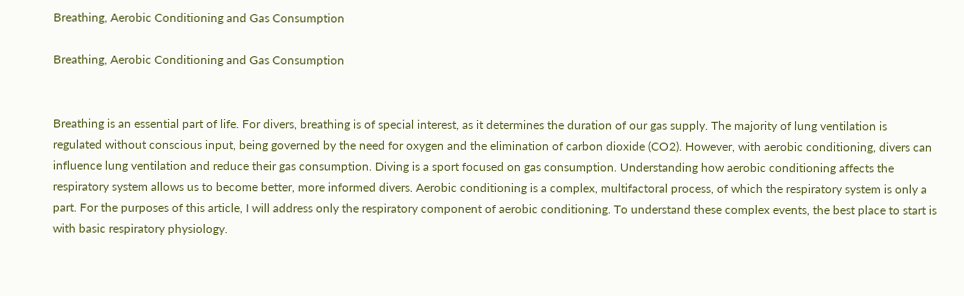Breathing, Aerobic Conditioning and Gas Consumption

Breathing, Aerobic Conditioning and Gas Consumption


Breathing is an essential part of life. For divers, breathing is of special interest, as it determines the duration of our gas supply. The majority of lung ventilation is regulated without conscious input, being governed by the need for oxygen and the elimination of carbon dioxide (CO2). However, with aerobic conditioning, divers can influence lung ventilation and reduce their gas consumption. Diving is a sport focused on gas consumption. Understanding how aerobic conditioning affects the respiratory system allows us to become better, more informed divers. Aerobic conditioning is a complex, multifactoral process, of which the respiratory system is only a part. For the purposes of this article, I will address only the respiratory component of aerobic conditioning. To understand these complex events, the best place to start is with basic respiratory physiology.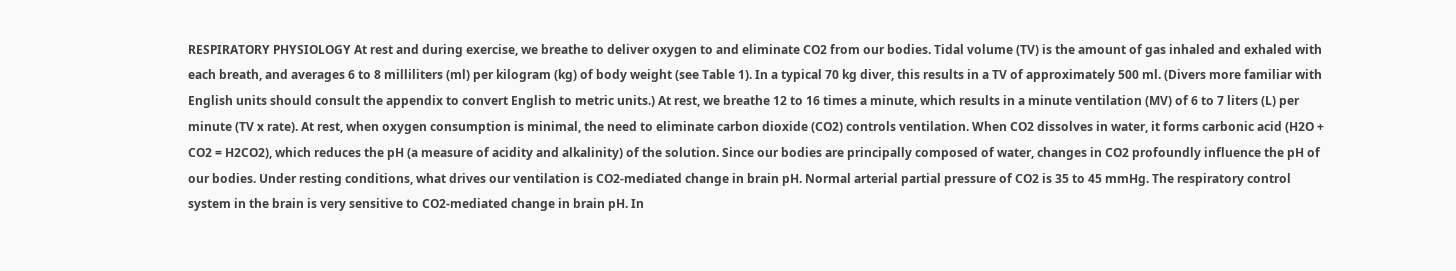RESPIRATORY PHYSIOLOGY At rest and during exercise, we breathe to deliver oxygen to and eliminate CO2 from our bodies. Tidal volume (TV) is the amount of gas inhaled and exhaled with each breath, and averages 6 to 8 milliliters (ml) per kilogram (kg) of body weight (see Table 1). In a typical 70 kg diver, this results in a TV of approximately 500 ml. (Divers more familiar with English units should consult the appendix to convert English to metric units.) At rest, we breathe 12 to 16 times a minute, which results in a minute ventilation (MV) of 6 to 7 liters (L) per minute (TV x rate). At rest, when oxygen consumption is minimal, the need to eliminate carbon dioxide (CO2) controls ventilation. When CO2 dissolves in water, it forms carbonic acid (H2O + CO2 = H2CO2), which reduces the pH (a measure of acidity and alkalinity) of the solution. Since our bodies are principally composed of water, changes in CO2 profoundly influence the pH of our bodies. Under resting conditions, what drives our ventilation is CO2-mediated change in brain pH. Normal arterial partial pressure of CO2 is 35 to 45 mmHg. The respiratory control system in the brain is very sensitive to CO2-mediated change in brain pH. In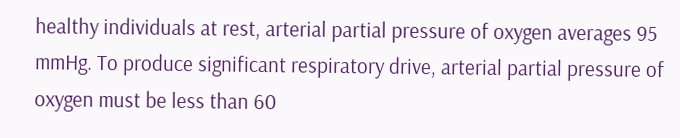healthy individuals at rest, arterial partial pressure of oxygen averages 95 mmHg. To produce significant respiratory drive, arterial partial pressure of oxygen must be less than 60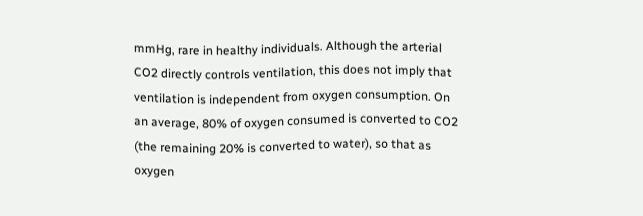mmHg, rare in healthy individuals. Although the arterial CO2 directly controls ventilation, this does not imply that ventilation is independent from oxygen consumption. On an average, 80% of oxygen consumed is converted to CO2 (the remaining 20% is converted to water), so that as oxygen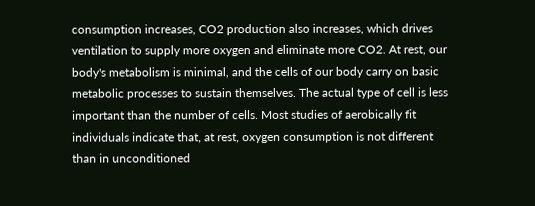consumption increases, CO2 production also increases, which drives ventilation to supply more oxygen and eliminate more CO2. At rest, our body's metabolism is minimal, and the cells of our body carry on basic metabolic processes to sustain themselves. The actual type of cell is less important than the number of cells. Most studies of aerobically fit individuals indicate that, at rest, oxygen consumption is not different than in unconditioned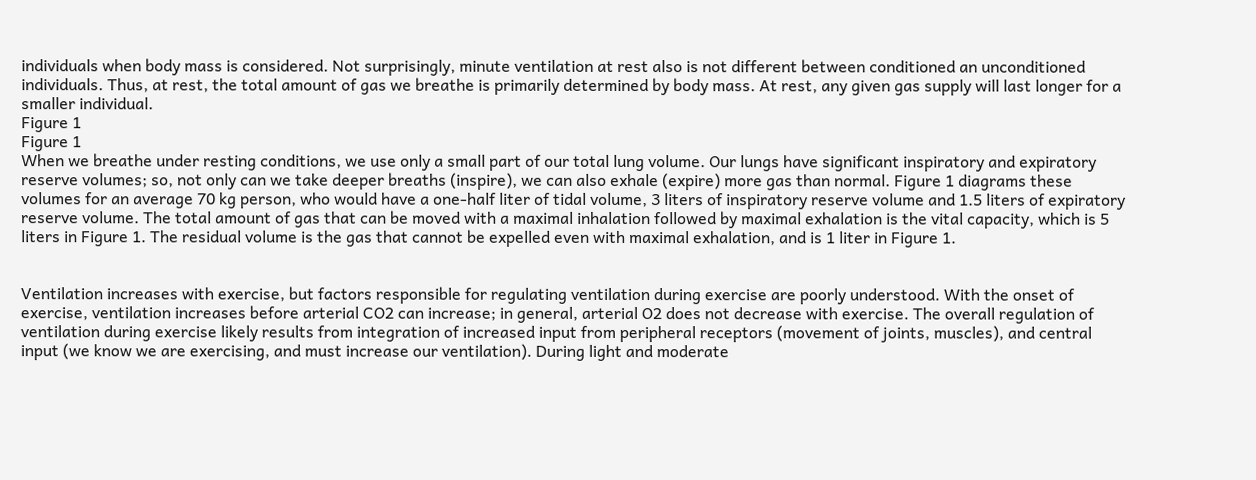individuals when body mass is considered. Not surprisingly, minute ventilation at rest also is not different between conditioned an unconditioned individuals. Thus, at rest, the total amount of gas we breathe is primarily determined by body mass. At rest, any given gas supply will last longer for a smaller individual.
Figure 1
Figure 1
When we breathe under resting conditions, we use only a small part of our total lung volume. Our lungs have significant inspiratory and expiratory reserve volumes; so, not only can we take deeper breaths (inspire), we can also exhale (expire) more gas than normal. Figure 1 diagrams these volumes for an average 70 kg person, who would have a one-half liter of tidal volume, 3 liters of inspiratory reserve volume and 1.5 liters of expiratory reserve volume. The total amount of gas that can be moved with a maximal inhalation followed by maximal exhalation is the vital capacity, which is 5 liters in Figure 1. The residual volume is the gas that cannot be expelled even with maximal exhalation, and is 1 liter in Figure 1.


Ventilation increases with exercise, but factors responsible for regulating ventilation during exercise are poorly understood. With the onset of exercise, ventilation increases before arterial CO2 can increase; in general, arterial O2 does not decrease with exercise. The overall regulation of ventilation during exercise likely results from integration of increased input from peripheral receptors (movement of joints, muscles), and central input (we know we are exercising, and must increase our ventilation). During light and moderate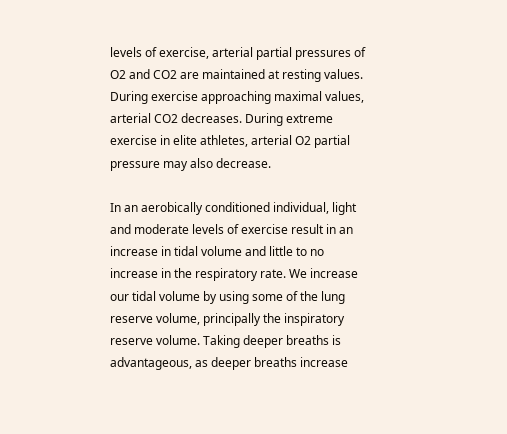levels of exercise, arterial partial pressures of O2 and CO2 are maintained at resting values. During exercise approaching maximal values, arterial CO2 decreases. During extreme exercise in elite athletes, arterial O2 partial pressure may also decrease.

In an aerobically conditioned individual, light and moderate levels of exercise result in an increase in tidal volume and little to no increase in the respiratory rate. We increase our tidal volume by using some of the lung reserve volume, principally the inspiratory reserve volume. Taking deeper breaths is advantageous, as deeper breaths increase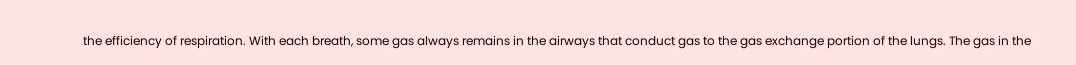the efficiency of respiration. With each breath, some gas always remains in the airways that conduct gas to the gas exchange portion of the lungs. The gas in the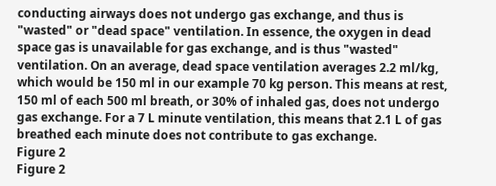conducting airways does not undergo gas exchange, and thus is "wasted" or "dead space" ventilation. In essence, the oxygen in dead space gas is unavailable for gas exchange, and is thus "wasted" ventilation. On an average, dead space ventilation averages 2.2 ml/kg, which would be 150 ml in our example 70 kg person. This means at rest, 150 ml of each 500 ml breath, or 30% of inhaled gas, does not undergo gas exchange. For a 7 L minute ventilation, this means that 2.1 L of gas breathed each minute does not contribute to gas exchange.
Figure 2
Figure 2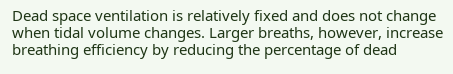Dead space ventilation is relatively fixed and does not change when tidal volume changes. Larger breaths, however, increase breathing efficiency by reducing the percentage of dead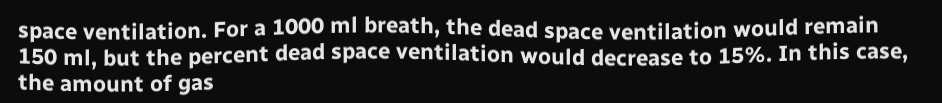space ventilation. For a 1000 ml breath, the dead space ventilation would remain 150 ml, but the percent dead space ventilation would decrease to 15%. In this case, the amount of gas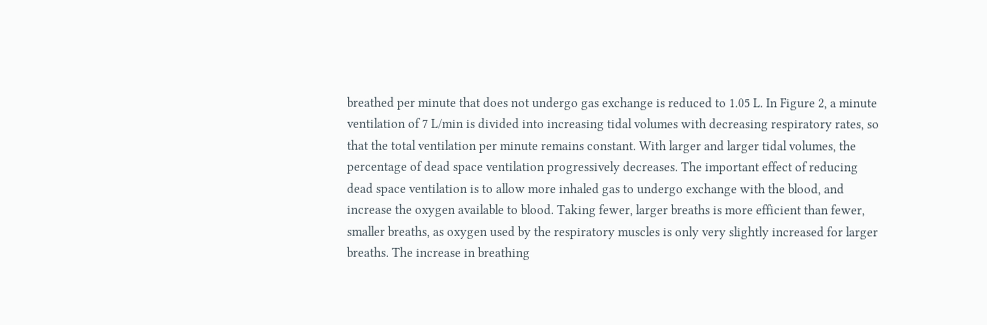breathed per minute that does not undergo gas exchange is reduced to 1.05 L. In Figure 2, a minute ventilation of 7 L/min is divided into increasing tidal volumes with decreasing respiratory rates, so that the total ventilation per minute remains constant. With larger and larger tidal volumes, the percentage of dead space ventilation progressively decreases. The important effect of reducing dead space ventilation is to allow more inhaled gas to undergo exchange with the blood, and increase the oxygen available to blood. Taking fewer, larger breaths is more efficient than fewer, smaller breaths, as oxygen used by the respiratory muscles is only very slightly increased for larger breaths. The increase in breathing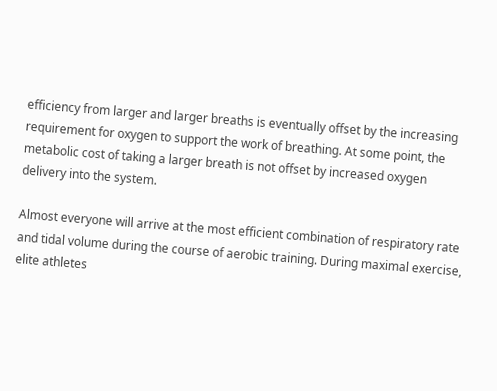efficiency from larger and larger breaths is eventually offset by the increasing requirement for oxygen to support the work of breathing. At some point, the metabolic cost of taking a larger breath is not offset by increased oxygen delivery into the system.

Almost everyone will arrive at the most efficient combination of respiratory rate and tidal volume during the course of aerobic training. During maximal exercise, elite athletes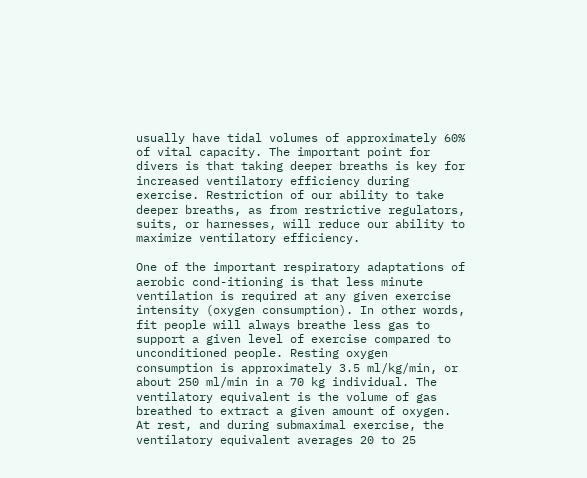usually have tidal volumes of approximately 60% of vital capacity. The important point for divers is that taking deeper breaths is key for increased ventilatory efficiency during exercise. Restriction of our ability to take deeper breaths, as from restrictive regulators, suits, or harnesses, will reduce our ability to maximize ventilatory efficiency.

One of the important respiratory adaptations of aerobic cond-itioning is that less minute ventilation is required at any given exercise intensity (oxygen consumption). In other words, fit people will always breathe less gas to support a given level of exercise compared to unconditioned people. Resting oxygen consumption is approximately 3.5 ml/kg/min, or about 250 ml/min in a 70 kg individual. The ventilatory equivalent is the volume of gas breathed to extract a given amount of oxygen. At rest, and during submaximal exercise, the ventilatory equivalent averages 20 to 25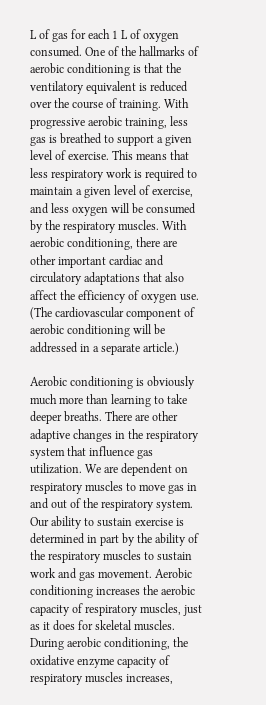L of gas for each 1 L of oxygen consumed. One of the hallmarks of aerobic conditioning is that the ventilatory equivalent is reduced over the course of training. With progressive aerobic training, less gas is breathed to support a given level of exercise. This means that less respiratory work is required to maintain a given level of exercise, and less oxygen will be consumed by the respiratory muscles. With aerobic conditioning, there are other important cardiac and circulatory adaptations that also affect the efficiency of oxygen use. (The cardiovascular component of aerobic conditioning will be addressed in a separate article.)

Aerobic conditioning is obviously much more than learning to take deeper breaths. There are other adaptive changes in the respiratory system that influence gas utilization. We are dependent on respiratory muscles to move gas in and out of the respiratory system. Our ability to sustain exercise is determined in part by the ability of the respiratory muscles to sustain work and gas movement. Aerobic conditioning increases the aerobic capacity of respiratory muscles, just as it does for skeletal muscles. During aerobic conditioning, the oxidative enzyme capacity of respiratory muscles increases,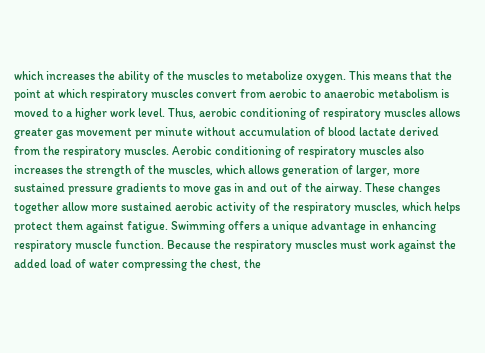which increases the ability of the muscles to metabolize oxygen. This means that the point at which respiratory muscles convert from aerobic to anaerobic metabolism is moved to a higher work level. Thus, aerobic conditioning of respiratory muscles allows greater gas movement per minute without accumulation of blood lactate derived from the respiratory muscles. Aerobic conditioning of respiratory muscles also increases the strength of the muscles, which allows generation of larger, more sustained pressure gradients to move gas in and out of the airway. These changes together allow more sustained aerobic activity of the respiratory muscles, which helps protect them against fatigue. Swimming offers a unique advantage in enhancing respiratory muscle function. Because the respiratory muscles must work against the added load of water compressing the chest, the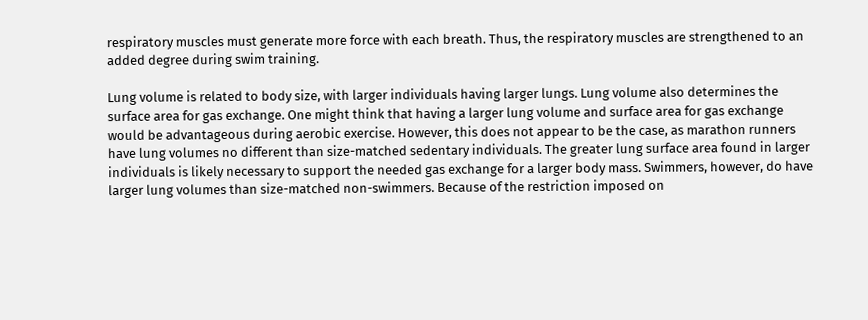respiratory muscles must generate more force with each breath. Thus, the respiratory muscles are strengthened to an added degree during swim training.

Lung volume is related to body size, with larger individuals having larger lungs. Lung volume also determines the surface area for gas exchange. One might think that having a larger lung volume and surface area for gas exchange would be advantageous during aerobic exercise. However, this does not appear to be the case, as marathon runners have lung volumes no different than size-matched sedentary individuals. The greater lung surface area found in larger individuals is likely necessary to support the needed gas exchange for a larger body mass. Swimmers, however, do have larger lung volumes than size-matched non-swimmers. Because of the restriction imposed on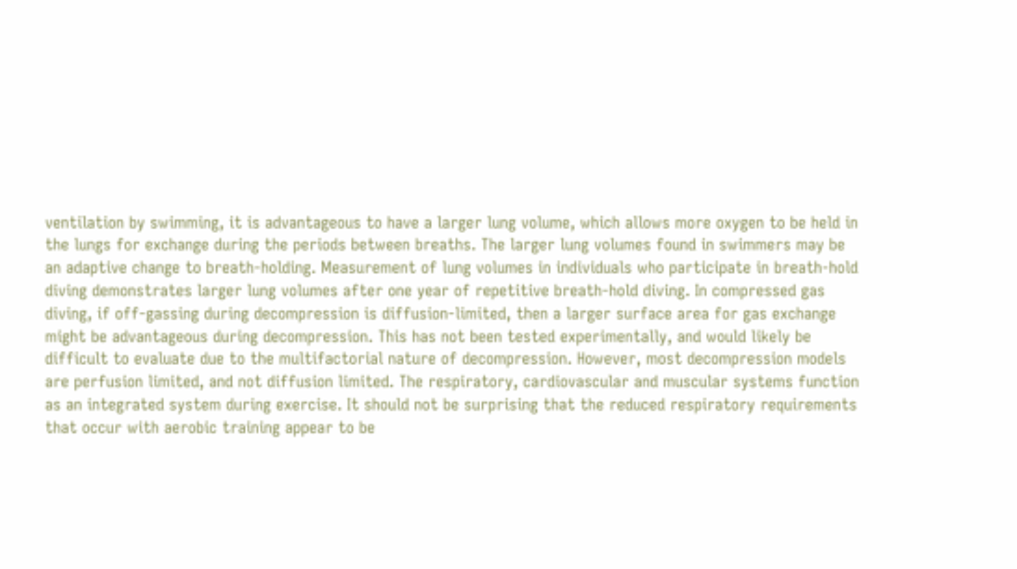ventilation by swimming, it is advantageous to have a larger lung volume, which allows more oxygen to be held in the lungs for exchange during the periods between breaths. The larger lung volumes found in swimmers may be an adaptive change to breath-holding. Measurement of lung volumes in individuals who participate in breath-hold diving demonstrates larger lung volumes after one year of repetitive breath-hold diving. In compressed gas diving, if off-gassing during decompression is diffusion-limited, then a larger surface area for gas exchange might be advantageous during decompression. This has not been tested experimentally, and would likely be difficult to evaluate due to the multifactorial nature of decompression. However, most decompression models are perfusion limited, and not diffusion limited. The respiratory, cardiovascular and muscular systems function as an integrated system during exercise. It should not be surprising that the reduced respiratory requirements that occur with aerobic training appear to be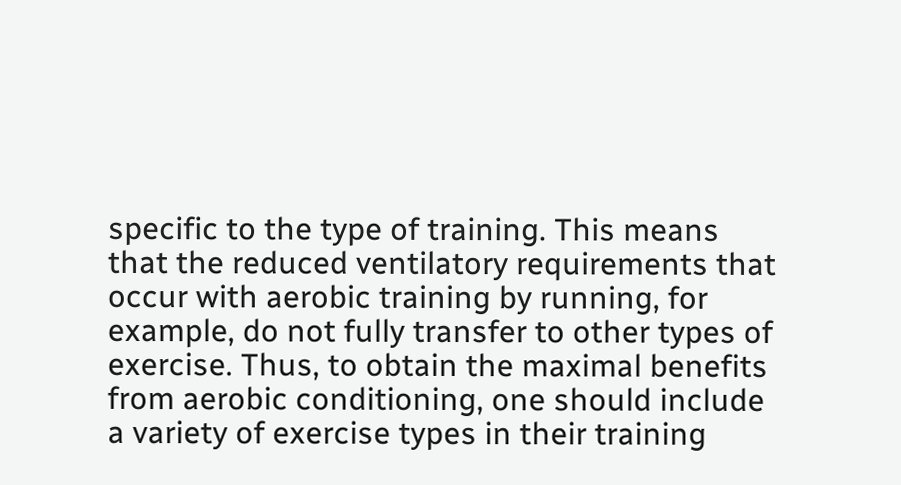specific to the type of training. This means that the reduced ventilatory requirements that occur with aerobic training by running, for example, do not fully transfer to other types of exercise. Thus, to obtain the maximal benefits from aerobic conditioning, one should include a variety of exercise types in their training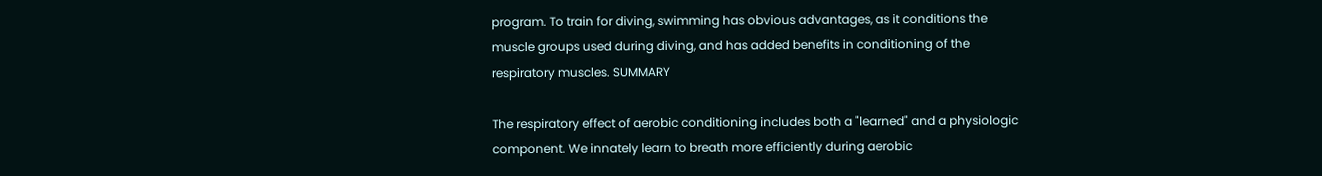program. To train for diving, swimming has obvious advantages, as it conditions the muscle groups used during diving, and has added benefits in conditioning of the respiratory muscles. SUMMARY

The respiratory effect of aerobic conditioning includes both a "learned" and a physiologic component. We innately learn to breath more efficiently during aerobic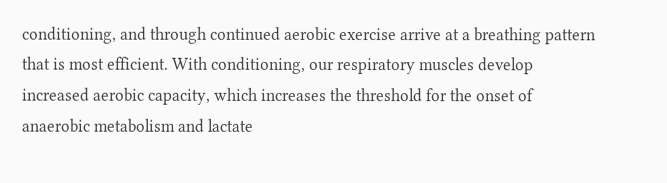conditioning, and through continued aerobic exercise arrive at a breathing pattern that is most efficient. With conditioning, our respiratory muscles develop increased aerobic capacity, which increases the threshold for the onset of anaerobic metabolism and lactate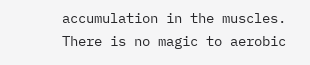accumulation in the muscles. There is no magic to aerobic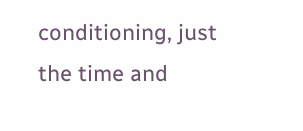conditioning, just the time and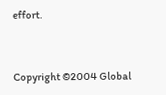effort.


Copyright ©2004 Global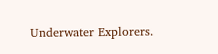Underwater Explorers.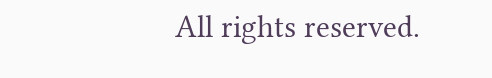All rights reserved.